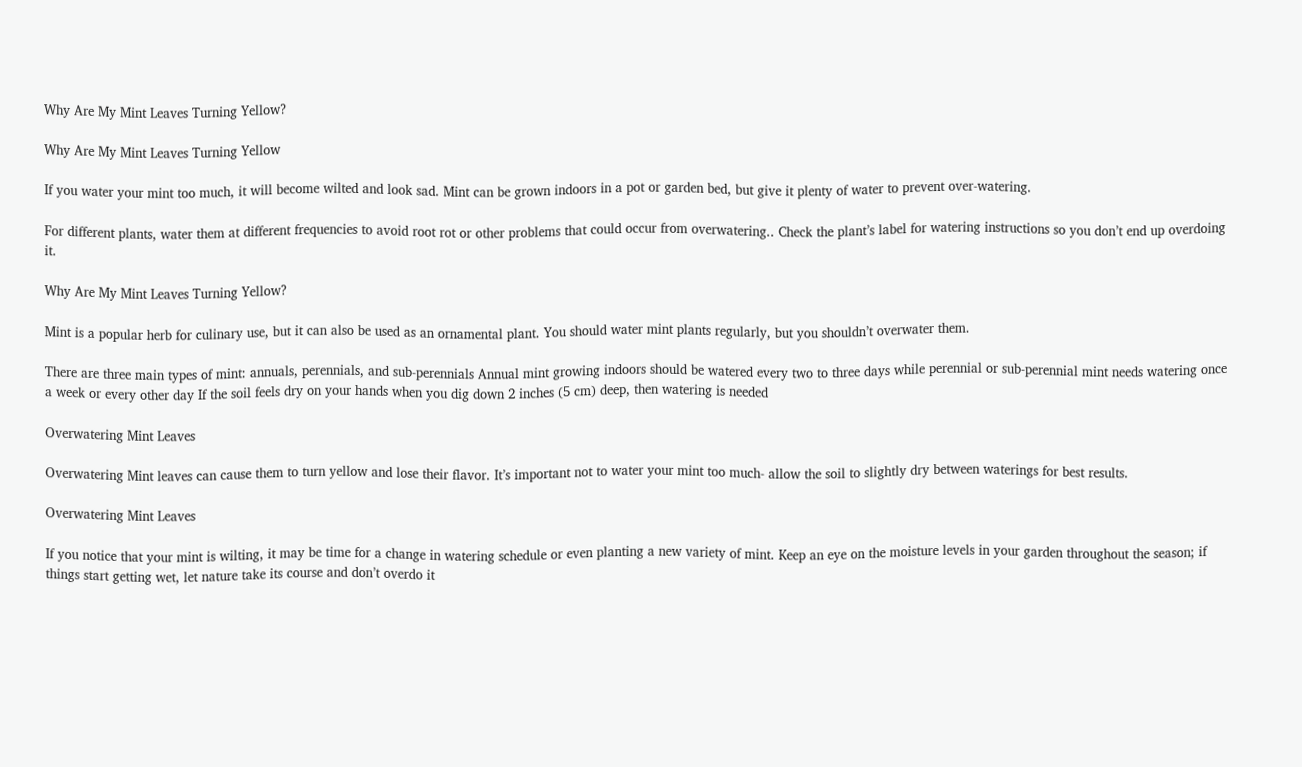Why Are My Mint Leaves Turning Yellow?

Why Are My Mint Leaves Turning Yellow

If you water your mint too much, it will become wilted and look sad. Mint can be grown indoors in a pot or garden bed, but give it plenty of water to prevent over-watering.

For different plants, water them at different frequencies to avoid root rot or other problems that could occur from overwatering.. Check the plant’s label for watering instructions so you don’t end up overdoing it.

Why Are My Mint Leaves Turning Yellow?

Mint is a popular herb for culinary use, but it can also be used as an ornamental plant. You should water mint plants regularly, but you shouldn’t overwater them.

There are three main types of mint: annuals, perennials, and sub-perennials Annual mint growing indoors should be watered every two to three days while perennial or sub-perennial mint needs watering once a week or every other day If the soil feels dry on your hands when you dig down 2 inches (5 cm) deep, then watering is needed

Overwatering Mint Leaves

Overwatering Mint leaves can cause them to turn yellow and lose their flavor. It’s important not to water your mint too much- allow the soil to slightly dry between waterings for best results.

Overwatering Mint Leaves

If you notice that your mint is wilting, it may be time for a change in watering schedule or even planting a new variety of mint. Keep an eye on the moisture levels in your garden throughout the season; if things start getting wet, let nature take its course and don’t overdo it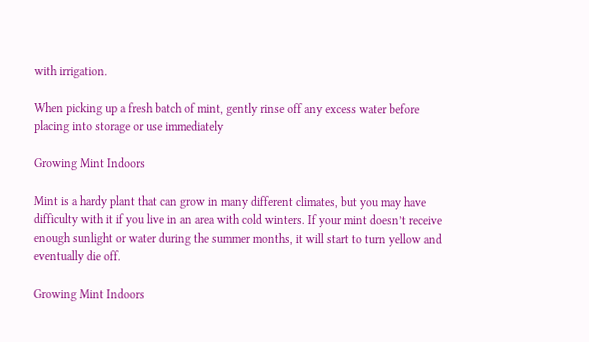with irrigation.

When picking up a fresh batch of mint, gently rinse off any excess water before placing into storage or use immediately

Growing Mint Indoors

Mint is a hardy plant that can grow in many different climates, but you may have difficulty with it if you live in an area with cold winters. If your mint doesn’t receive enough sunlight or water during the summer months, it will start to turn yellow and eventually die off.

Growing Mint Indoors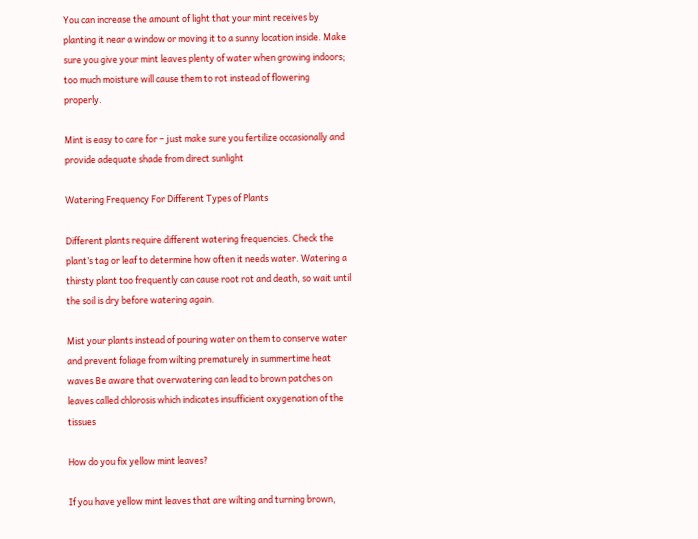You can increase the amount of light that your mint receives by planting it near a window or moving it to a sunny location inside. Make sure you give your mint leaves plenty of water when growing indoors; too much moisture will cause them to rot instead of flowering properly.

Mint is easy to care for – just make sure you fertilize occasionally and provide adequate shade from direct sunlight

Watering Frequency For Different Types of Plants

Different plants require different watering frequencies. Check the plant’s tag or leaf to determine how often it needs water. Watering a thirsty plant too frequently can cause root rot and death, so wait until the soil is dry before watering again.

Mist your plants instead of pouring water on them to conserve water and prevent foliage from wilting prematurely in summertime heat waves Be aware that overwatering can lead to brown patches on leaves called chlorosis which indicates insufficient oxygenation of the tissues

How do you fix yellow mint leaves?

If you have yellow mint leaves that are wilting and turning brown,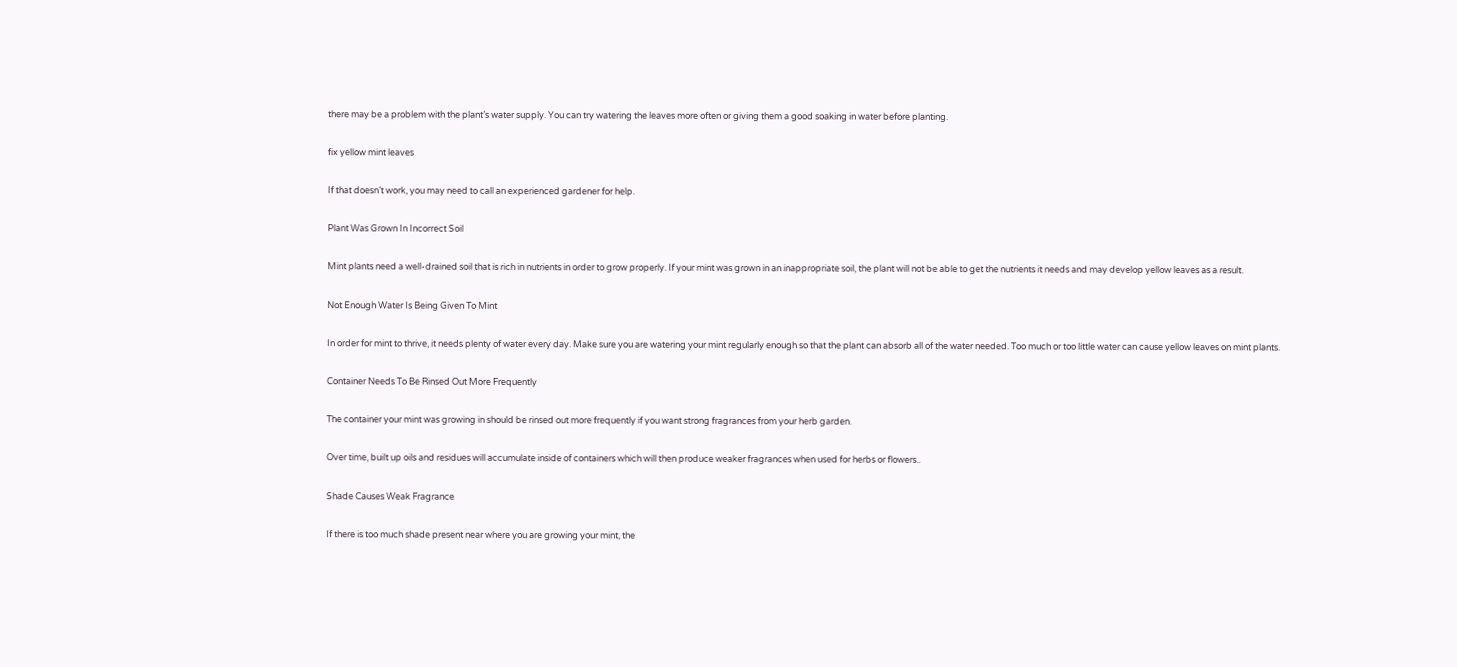there may be a problem with the plant’s water supply. You can try watering the leaves more often or giving them a good soaking in water before planting.

fix yellow mint leaves

If that doesn’t work, you may need to call an experienced gardener for help.

Plant Was Grown In Incorrect Soil

Mint plants need a well-drained soil that is rich in nutrients in order to grow properly. If your mint was grown in an inappropriate soil, the plant will not be able to get the nutrients it needs and may develop yellow leaves as a result.

Not Enough Water Is Being Given To Mint

In order for mint to thrive, it needs plenty of water every day. Make sure you are watering your mint regularly enough so that the plant can absorb all of the water needed. Too much or too little water can cause yellow leaves on mint plants.

Container Needs To Be Rinsed Out More Frequently

The container your mint was growing in should be rinsed out more frequently if you want strong fragrances from your herb garden.

Over time, built up oils and residues will accumulate inside of containers which will then produce weaker fragrances when used for herbs or flowers..

Shade Causes Weak Fragrance

If there is too much shade present near where you are growing your mint, the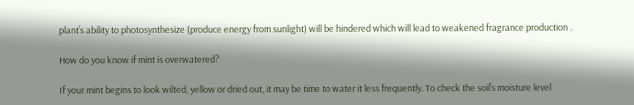plant’s ability to photosynthesize (produce energy from sunlight) will be hindered which will lead to weakened fragrance production .

How do you know if mint is overwatered?

If your mint begins to look wilted, yellow or dried out, it may be time to water it less frequently. To check the soil’s moisture level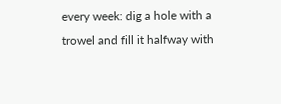every week: dig a hole with a trowel and fill it halfway with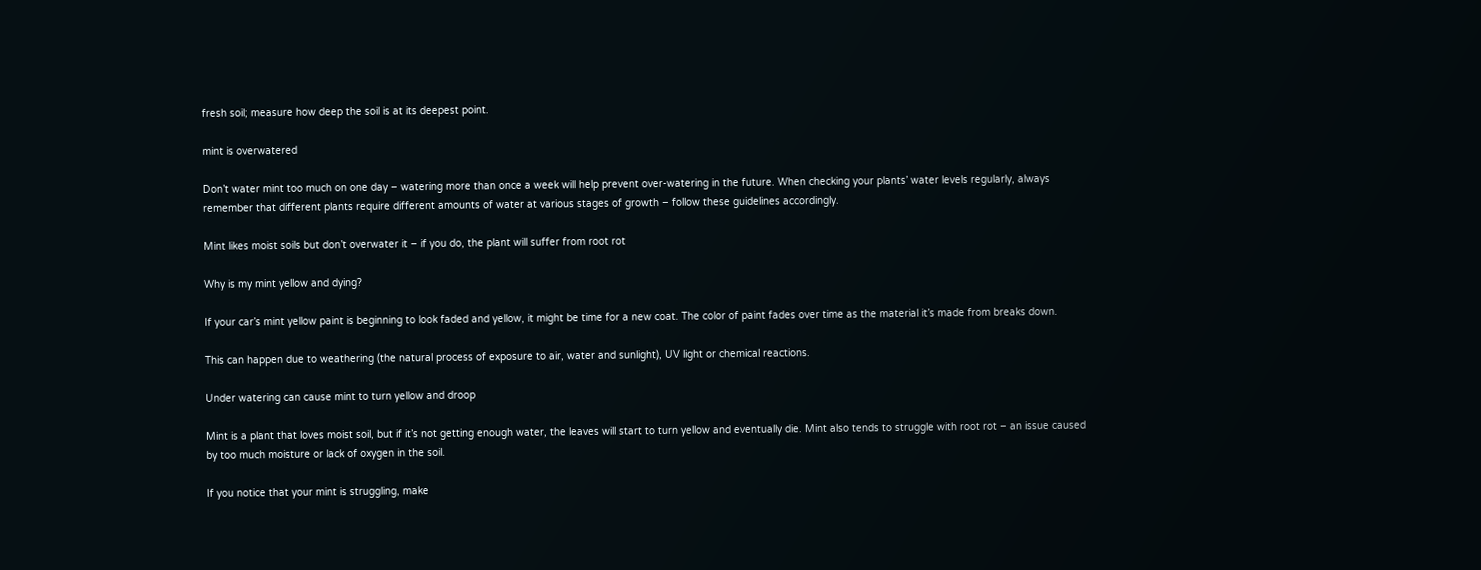fresh soil; measure how deep the soil is at its deepest point.

mint is overwatered

Don’t water mint too much on one day – watering more than once a week will help prevent over-watering in the future. When checking your plants’ water levels regularly, always remember that different plants require different amounts of water at various stages of growth – follow these guidelines accordingly.

Mint likes moist soils but don’t overwater it – if you do, the plant will suffer from root rot

Why is my mint yellow and dying?

If your car’s mint yellow paint is beginning to look faded and yellow, it might be time for a new coat. The color of paint fades over time as the material it’s made from breaks down.

This can happen due to weathering (the natural process of exposure to air, water and sunlight), UV light or chemical reactions.

Under watering can cause mint to turn yellow and droop

Mint is a plant that loves moist soil, but if it’s not getting enough water, the leaves will start to turn yellow and eventually die. Mint also tends to struggle with root rot – an issue caused by too much moisture or lack of oxygen in the soil.

If you notice that your mint is struggling, make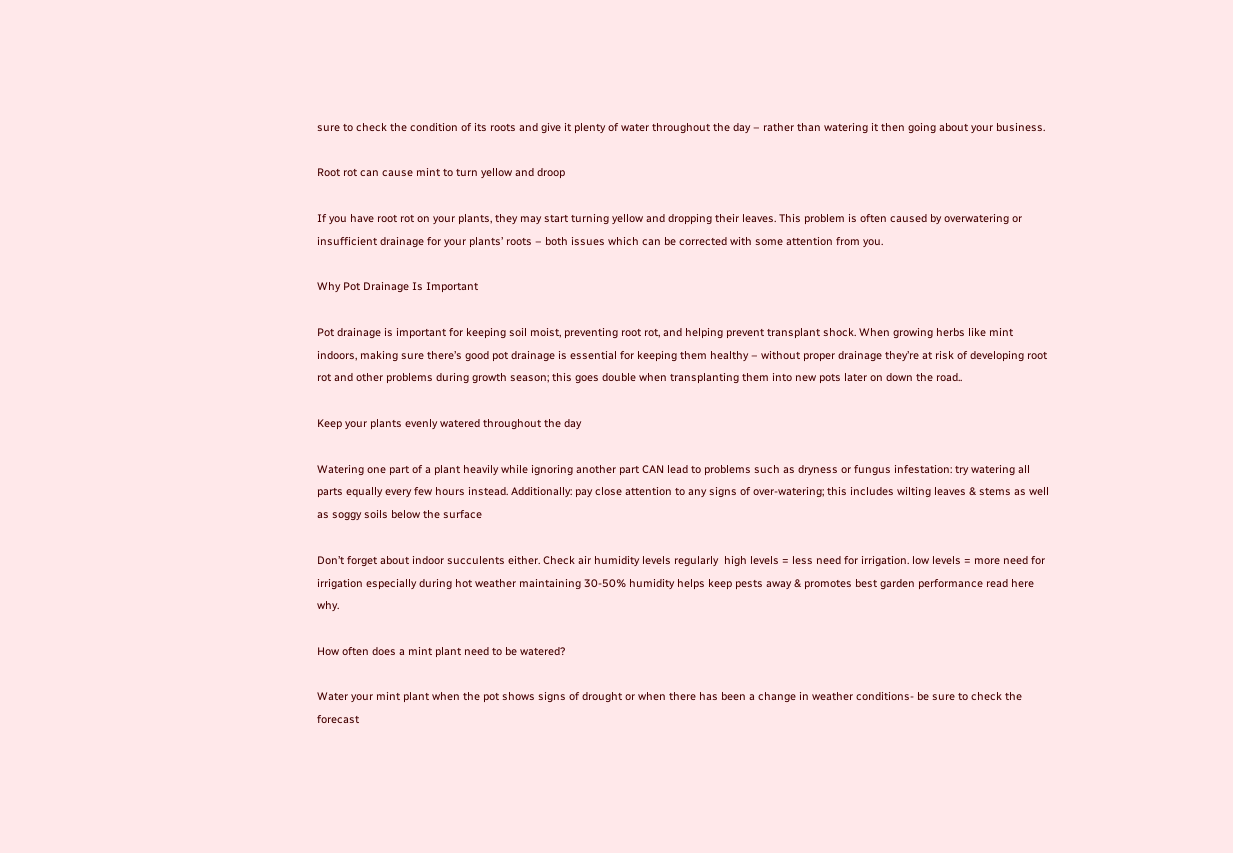sure to check the condition of its roots and give it plenty of water throughout the day – rather than watering it then going about your business.

Root rot can cause mint to turn yellow and droop

If you have root rot on your plants, they may start turning yellow and dropping their leaves. This problem is often caused by overwatering or insufficient drainage for your plants’ roots – both issues which can be corrected with some attention from you.

Why Pot Drainage Is Important

Pot drainage is important for keeping soil moist, preventing root rot, and helping prevent transplant shock. When growing herbs like mint indoors, making sure there’s good pot drainage is essential for keeping them healthy – without proper drainage they’re at risk of developing root rot and other problems during growth season; this goes double when transplanting them into new pots later on down the road..

Keep your plants evenly watered throughout the day

Watering one part of a plant heavily while ignoring another part CAN lead to problems such as dryness or fungus infestation: try watering all parts equally every few hours instead. Additionally: pay close attention to any signs of over-watering; this includes wilting leaves & stems as well as soggy soils below the surface

Don’t forget about indoor succulents either. Check air humidity levels regularly  high levels = less need for irrigation. low levels = more need for irrigation especially during hot weather maintaining 30-50% humidity helps keep pests away & promotes best garden performance read here why.

How often does a mint plant need to be watered?

Water your mint plant when the pot shows signs of drought or when there has been a change in weather conditions- be sure to check the forecast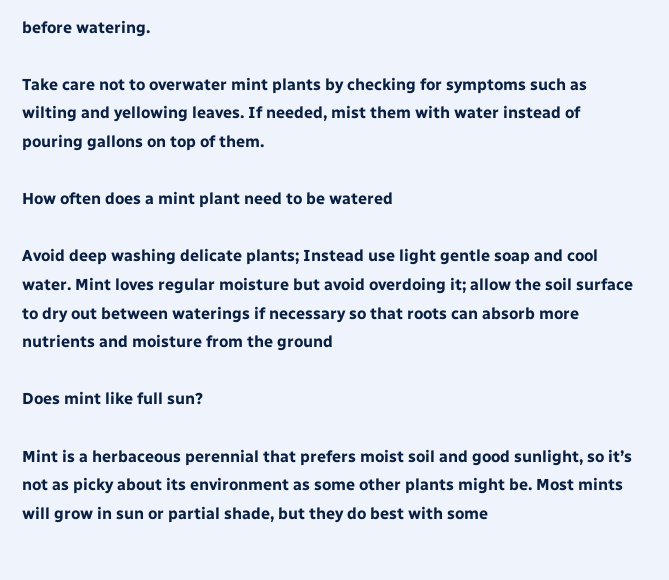before watering.

Take care not to overwater mint plants by checking for symptoms such as wilting and yellowing leaves. If needed, mist them with water instead of pouring gallons on top of them.

How often does a mint plant need to be watered

Avoid deep washing delicate plants; Instead use light gentle soap and cool water. Mint loves regular moisture but avoid overdoing it; allow the soil surface to dry out between waterings if necessary so that roots can absorb more nutrients and moisture from the ground

Does mint like full sun?

Mint is a herbaceous perennial that prefers moist soil and good sunlight, so it’s not as picky about its environment as some other plants might be. Most mints will grow in sun or partial shade, but they do best with some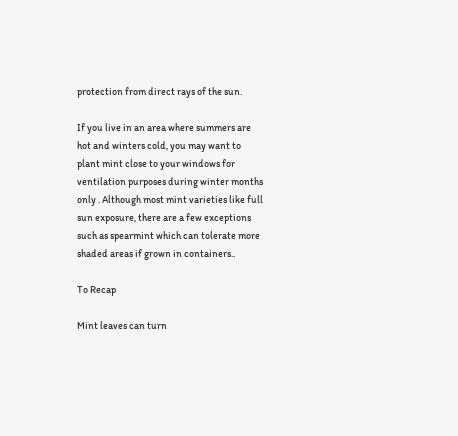protection from direct rays of the sun.

If you live in an area where summers are hot and winters cold, you may want to plant mint close to your windows for ventilation purposes during winter months only . Although most mint varieties like full sun exposure, there are a few exceptions such as spearmint which can tolerate more shaded areas if grown in containers..

To Recap

Mint leaves can turn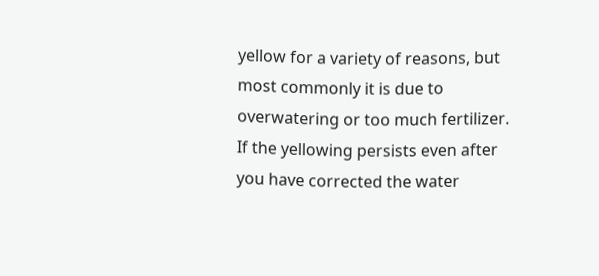yellow for a variety of reasons, but most commonly it is due to overwatering or too much fertilizer. If the yellowing persists even after you have corrected the water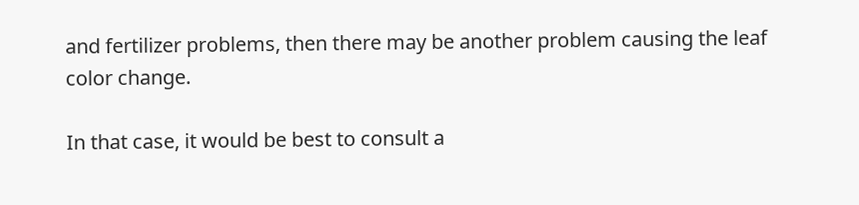and fertilizer problems, then there may be another problem causing the leaf color change.

In that case, it would be best to consult a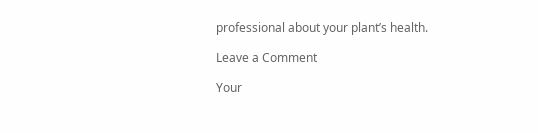professional about your plant’s health.

Leave a Comment

Your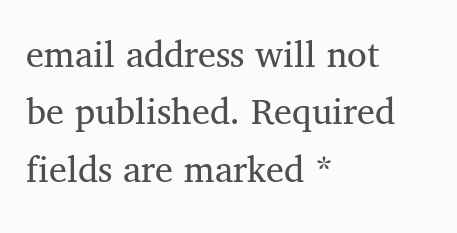email address will not be published. Required fields are marked *